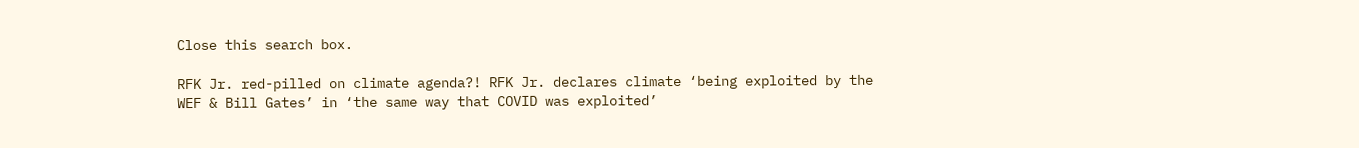Close this search box.

RFK Jr. red-pilled on climate agenda?! RFK Jr. declares climate ‘being exploited by the WEF & Bill Gates’ in ‘the same way that COVID was exploited’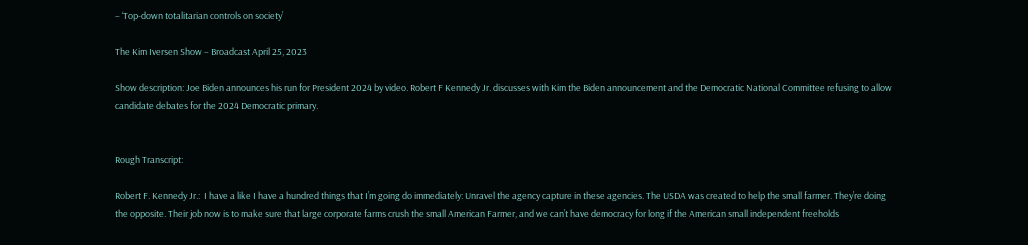– ‘Top-down totalitarian controls on society’

The Kim Iversen Show – Broadcast April 25, 2023

Show description: Joe Biden announces his run for President 2024 by video. Robert F Kennedy Jr. discusses with Kim the Biden announcement and the Democratic National Committee refusing to allow candidate debates for the 2024 Democratic primary.


Rough Transcript:

Robert F. Kennedy Jr.:  I have a like I have a hundred things that I’m going do immediately: Unravel the agency capture in these agencies. The USDA was created to help the small farmer. They’re doing the opposite. Their job now is to make sure that large corporate farms crush the small American Farmer, and we can’t have democracy for long if the American small independent freeholds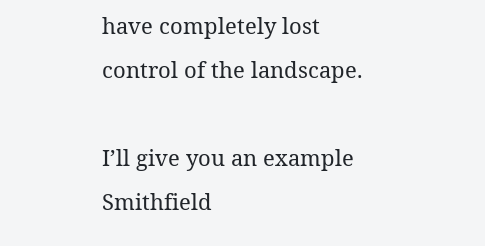have completely lost control of the landscape.

I’ll give you an example Smithfield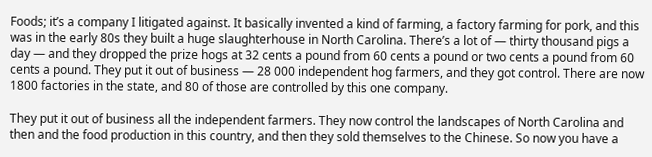Foods; it’s a company I litigated against. It basically invented a kind of farming, a factory farming for pork, and this was in the early 80s they built a huge slaughterhouse in North Carolina. There’s a lot of — thirty thousand pigs a day — and they dropped the prize hogs at 32 cents a pound from 60 cents a pound or two cents a pound from 60 cents a pound. They put it out of business — 28 000 independent hog farmers, and they got control. There are now 1800 factories in the state, and 80 of those are controlled by this one company.

They put it out of business all the independent farmers. They now control the landscapes of North Carolina and then and the food production in this country, and then they sold themselves to the Chinese. So now you have a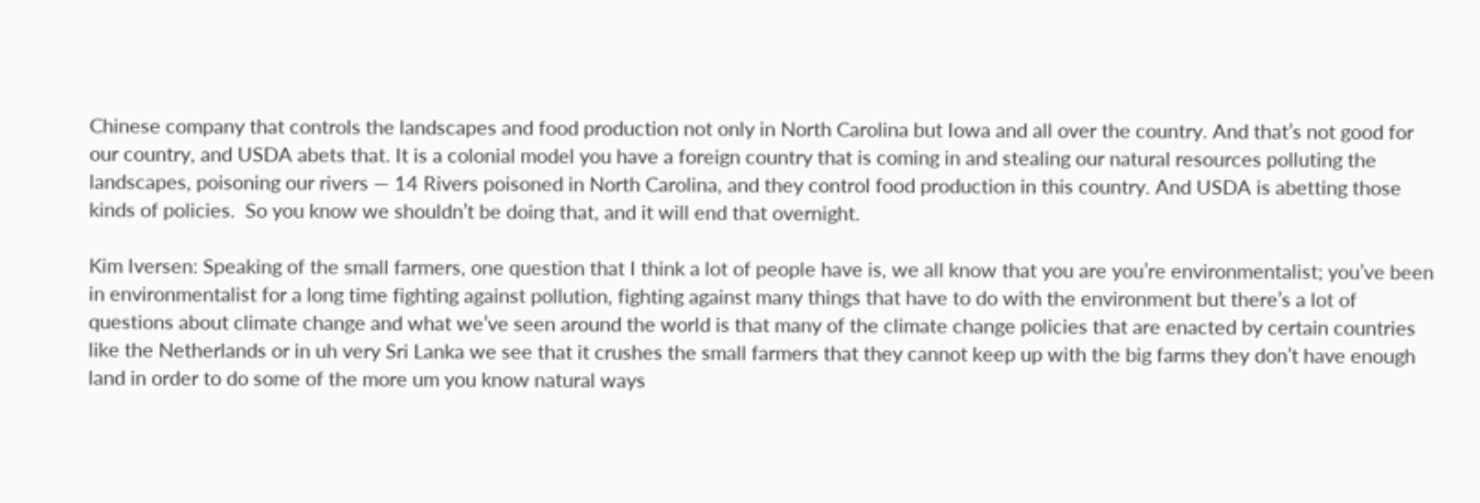Chinese company that controls the landscapes and food production not only in North Carolina but Iowa and all over the country. And that’s not good for our country, and USDA abets that. It is a colonial model you have a foreign country that is coming in and stealing our natural resources polluting the landscapes, poisoning our rivers — 14 Rivers poisoned in North Carolina, and they control food production in this country. And USDA is abetting those kinds of policies.  So you know we shouldn’t be doing that, and it will end that overnight.

Kim Iversen: Speaking of the small farmers, one question that I think a lot of people have is, we all know that you are you’re environmentalist; you’ve been in environmentalist for a long time fighting against pollution, fighting against many things that have to do with the environment but there’s a lot of questions about climate change and what we’ve seen around the world is that many of the climate change policies that are enacted by certain countries like the Netherlands or in uh very Sri Lanka we see that it crushes the small farmers that they cannot keep up with the big farms they don’t have enough land in order to do some of the more um you know natural ways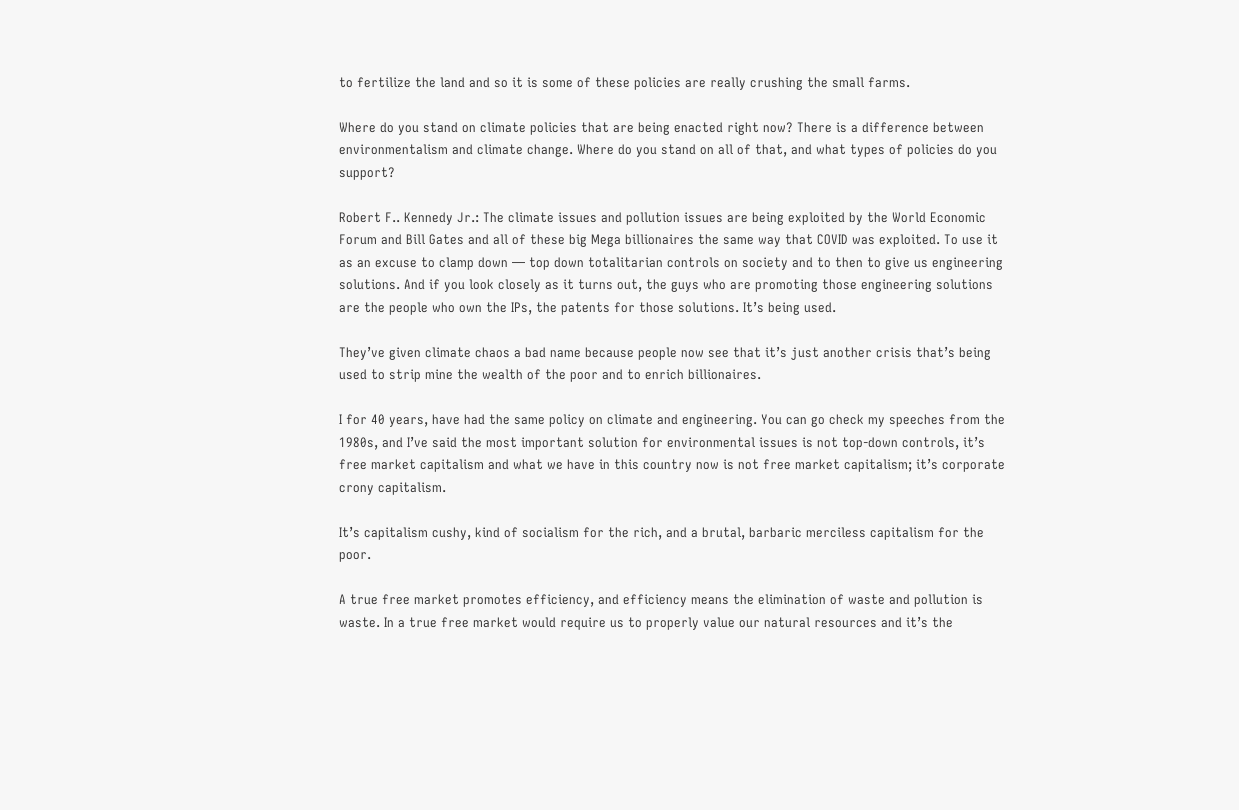to fertilize the land and so it is some of these policies are really crushing the small farms.

Where do you stand on climate policies that are being enacted right now? There is a difference between environmentalism and climate change. Where do you stand on all of that, and what types of policies do you support?

Robert F.. Kennedy Jr.: The climate issues and pollution issues are being exploited by the World Economic Forum and Bill Gates and all of these big Mega billionaires the same way that COVID was exploited. To use it as an excuse to clamp down — top down totalitarian controls on society and to then to give us engineering solutions. And if you look closely as it turns out, the guys who are promoting those engineering solutions are the people who own the IPs, the patents for those solutions. It’s being used.

They’ve given climate chaos a bad name because people now see that it’s just another crisis that’s being used to strip mine the wealth of the poor and to enrich billionaires.

I for 40 years, have had the same policy on climate and engineering. You can go check my speeches from the 1980s, and I’ve said the most important solution for environmental issues is not top-down controls, it’s free market capitalism and what we have in this country now is not free market capitalism; it’s corporate crony capitalism.

It’s capitalism cushy, kind of socialism for the rich, and a brutal, barbaric merciless capitalism for the poor.

A true free market promotes efficiency, and efficiency means the elimination of waste and pollution is waste. In a true free market would require us to properly value our natural resources and it’s the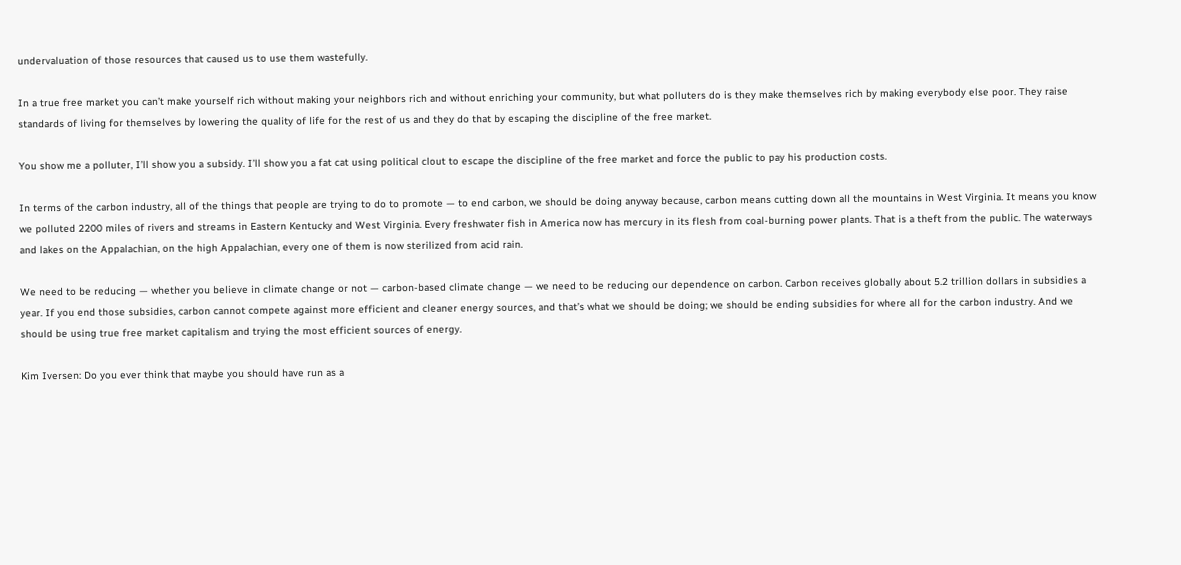undervaluation of those resources that caused us to use them wastefully.

In a true free market you can’t make yourself rich without making your neighbors rich and without enriching your community, but what polluters do is they make themselves rich by making everybody else poor. They raise standards of living for themselves by lowering the quality of life for the rest of us and they do that by escaping the discipline of the free market.

You show me a polluter, I’ll show you a subsidy. I’ll show you a fat cat using political clout to escape the discipline of the free market and force the public to pay his production costs.

In terms of the carbon industry, all of the things that people are trying to do to promote — to end carbon, we should be doing anyway because, carbon means cutting down all the mountains in West Virginia. It means you know we polluted 2200 miles of rivers and streams in Eastern Kentucky and West Virginia. Every freshwater fish in America now has mercury in its flesh from coal-burning power plants. That is a theft from the public. The waterways and lakes on the Appalachian, on the high Appalachian, every one of them is now sterilized from acid rain.

We need to be reducing — whether you believe in climate change or not — carbon-based climate change — we need to be reducing our dependence on carbon. Carbon receives globally about 5.2 trillion dollars in subsidies a year. If you end those subsidies, carbon cannot compete against more efficient and cleaner energy sources, and that’s what we should be doing; we should be ending subsidies for where all for the carbon industry. And we should be using true free market capitalism and trying the most efficient sources of energy.

Kim Iversen: Do you ever think that maybe you should have run as a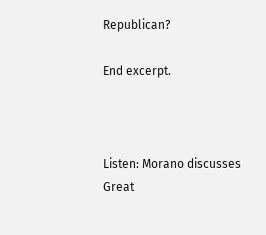Republican?

End excerpt.



Listen: Morano discusses Great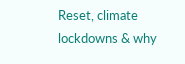Reset, climate lockdowns & why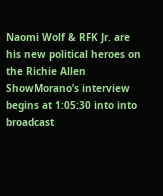Naomi Wolf & RFK Jr. are his new political heroes on the Richie Allen ShowMorano’s interview begins at 1:05:30 into into broadcast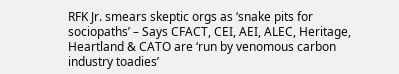RFK Jr. smears skeptic orgs as ‘snake pits for sociopaths’ – Says CFACT, CEI, AEI, ALEC, Heritage, Heartland & CATO are ‘run by venomous carbon industry toadies’